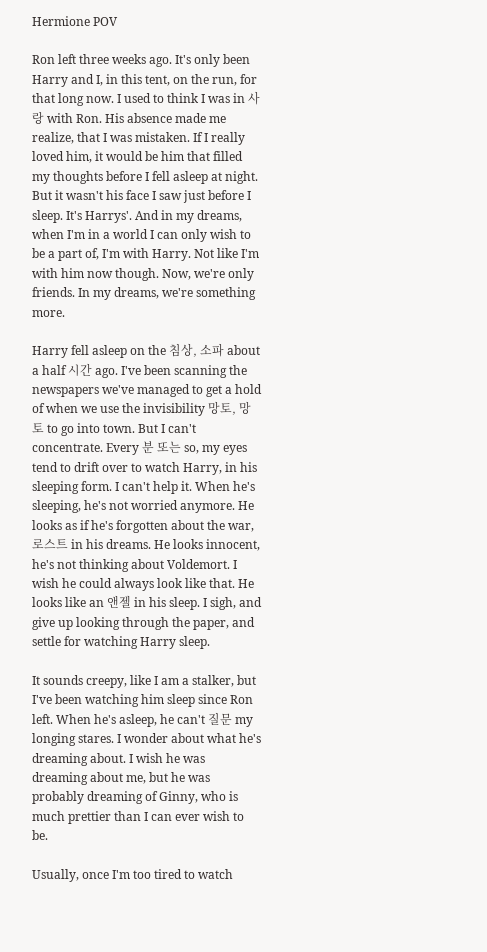Hermione POV

Ron left three weeks ago. It's only been Harry and I, in this tent, on the run, for that long now. I used to think I was in 사랑 with Ron. His absence made me realize, that I was mistaken. If I really loved him, it would be him that filled my thoughts before I fell asleep at night. But it wasn't his face I saw just before I sleep. It's Harrys'. And in my dreams, when I'm in a world I can only wish to be a part of, I'm with Harry. Not like I'm with him now though. Now, we're only friends. In my dreams, we're something more.

Harry fell asleep on the 침상, 소파 about a half 시간 ago. I've been scanning the newspapers we've managed to get a hold of when we use the invisibility 망토, 망 토 to go into town. But I can't concentrate. Every 분 또는 so, my eyes tend to drift over to watch Harry, in his sleeping form. I can't help it. When he's sleeping, he's not worried anymore. He looks as if he's forgotten about the war, 로스트 in his dreams. He looks innocent, he's not thinking about Voldemort. I wish he could always look like that. He looks like an 앤젤 in his sleep. I sigh, and give up looking through the paper, and settle for watching Harry sleep.

It sounds creepy, like I am a stalker, but I've been watching him sleep since Ron left. When he's asleep, he can't 질문 my longing stares. I wonder about what he's dreaming about. I wish he was dreaming about me, but he was probably dreaming of Ginny, who is much prettier than I can ever wish to be.

Usually, once I'm too tired to watch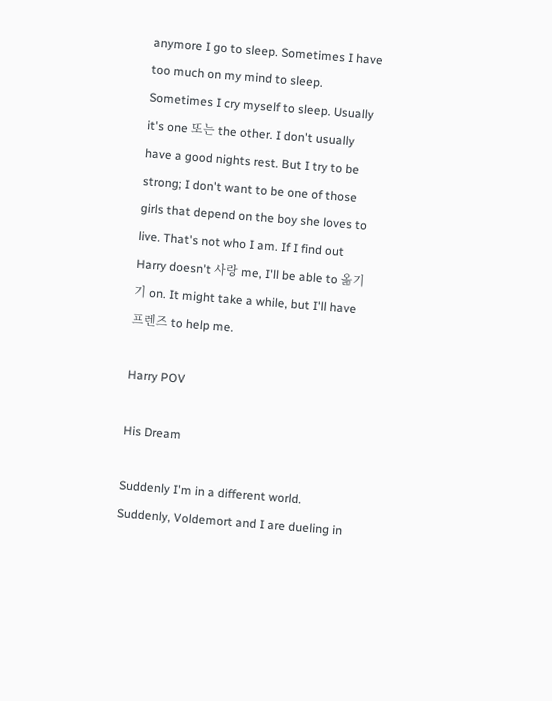anymore I go to sleep. Sometimes I have too much on my mind to sleep. Sometimes I cry myself to sleep. Usually it's one 또는 the other. I don't usually have a good nights rest. But I try to be strong; I don't want to be one of those girls that depend on the boy she loves to live. That's not who I am. If I find out Harry doesn't 사랑 me, I'll be able to 옮기기 on. It might take a while, but I'll have 프렌즈 to help me.

Harry POV

His Dream

Suddenly I'm in a different world. Suddenly, Voldemort and I are dueling in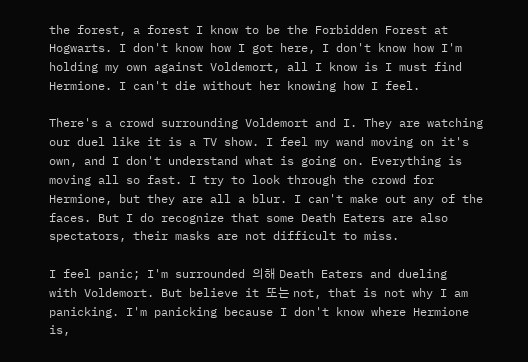the forest, a forest I know to be the Forbidden Forest at Hogwarts. I don't know how I got here, I don't know how I'm holding my own against Voldemort, all I know is I must find Hermione. I can't die without her knowing how I feel.

There's a crowd surrounding Voldemort and I. They are watching our duel like it is a TV show. I feel my wand moving on it's own, and I don't understand what is going on. Everything is moving all so fast. I try to look through the crowd for Hermione, but they are all a blur. I can't make out any of the faces. But I do recognize that some Death Eaters are also spectators, their masks are not difficult to miss.

I feel panic; I'm surrounded 의해 Death Eaters and dueling with Voldemort. But believe it 또는 not, that is not why I am panicking. I'm panicking because I don't know where Hermione is,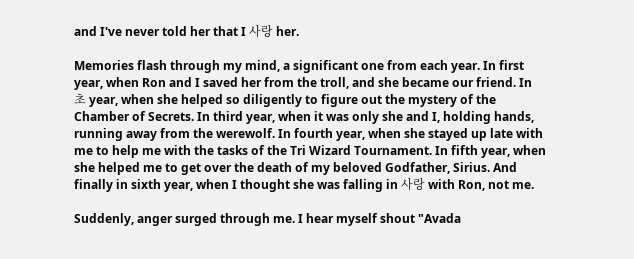and I've never told her that I 사랑 her.

Memories flash through my mind, a significant one from each year. In first year, when Ron and I saved her from the troll, and she became our friend. In 초 year, when she helped so diligently to figure out the mystery of the Chamber of Secrets. In third year, when it was only she and I, holding hands, running away from the werewolf. In fourth year, when she stayed up late with me to help me with the tasks of the Tri Wizard Tournament. In fifth year, when she helped me to get over the death of my beloved Godfather, Sirius. And finally in sixth year, when I thought she was falling in 사랑 with Ron, not me.

Suddenly, anger surged through me. I hear myself shout "Avada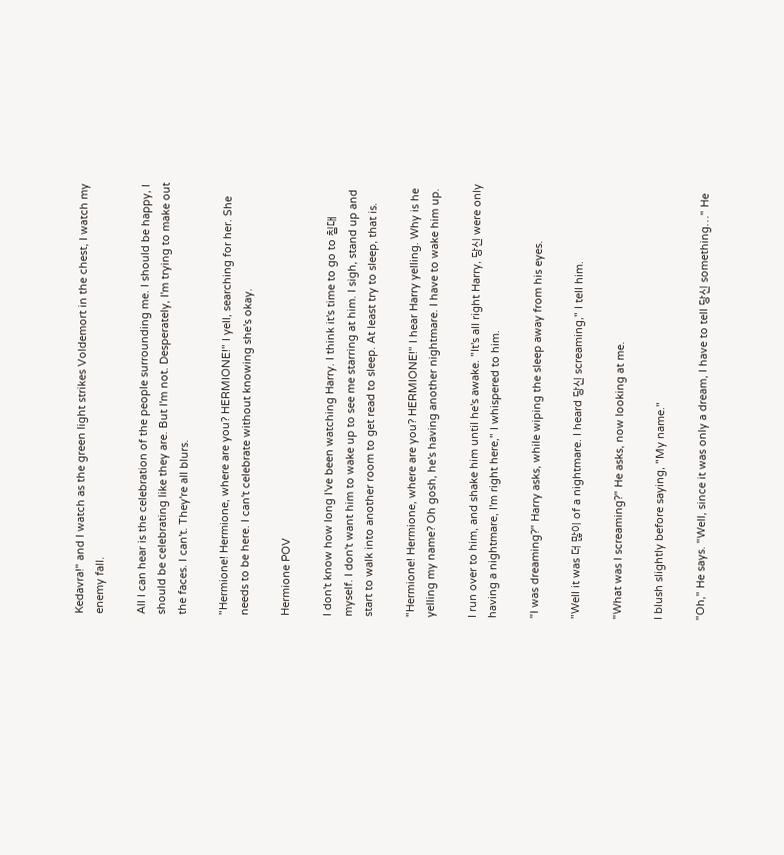Kedavra!" and I watch as the green light strikes Voldemort in the chest, I watch my enemy fall.

All I can hear is the celebration of the people surrounding me. I should be happy, I should be celebrating like they are. But I'm not. Desperately, I'm trying to make out the faces. I can't. They're all blurs.

"Hermione! Hermione, where are you? HERMIONE!" I yell, searching for her. She needs to be here. I can't celebrate without knowing she's okay.

Hermione POV

I don't know how long I've been watching Harry. I think it's time to go to 침대 myself. I don't want him to wake up to see me starring at him. I sigh, stand up and start to walk into another room to get read to sleep. At least try to sleep, that is.

"Hermione! Hermione, where are you? HERMIONE!" I hear Harry yelling. Why is he yelling my name? Oh gosh, he's having another nightmare. I have to wake him up.

I run over to him, and shake him until he's awake. "It's all right Harry, 당신 were only having a nightmare, I'm right here," I whispered to him.

"I was dreaming?" Harry asks, while wiping the sleep away from his eyes.

"Well it was 더 많이 of a nightmare. I heard 당신 screaming," I tell him.

"What was I screaming?" He asks, now looking at me.

I blush slightly before saying, "My name."

"Oh," He says. "Well, since it was only a dream, I have to tell 당신 something…" He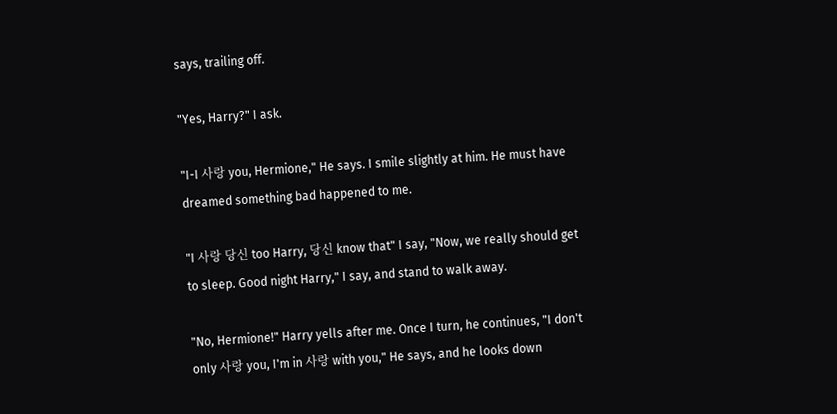says, trailing off.

"Yes, Harry?" I ask.

"I-I 사랑 you, Hermione," He says. I smile slightly at him. He must have dreamed something bad happened to me.

"I 사랑 당신 too Harry, 당신 know that" I say, "Now, we really should get to sleep. Good night Harry," I say, and stand to walk away.

"No, Hermione!" Harry yells after me. Once I turn, he continues, "I don't only 사랑 you, I'm in 사랑 with you," He says, and he looks down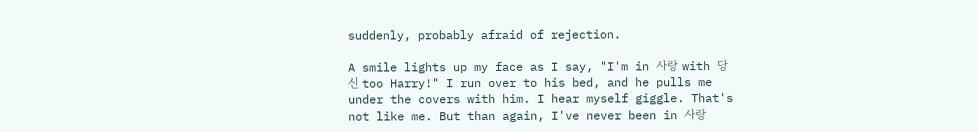suddenly, probably afraid of rejection.

A smile lights up my face as I say, "I'm in 사랑 with 당신 too Harry!" I run over to his bed, and he pulls me under the covers with him. I hear myself giggle. That's not like me. But than again, I've never been in 사랑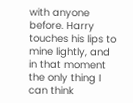with anyone before. Harry touches his lips to mine lightly, and in that moment the only thing I can think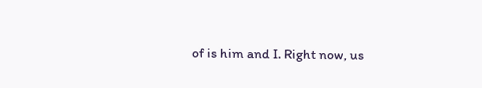of is him and I. Right now, us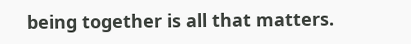being together is all that matters.